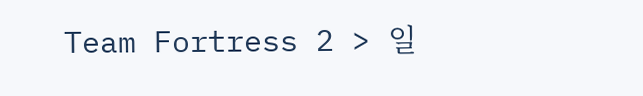Team Fortress 2 > 일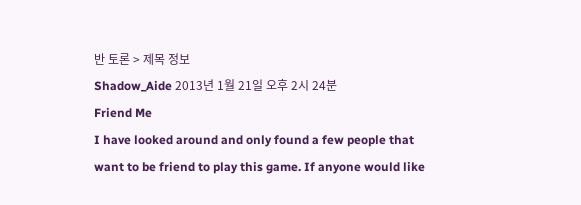반 토론 > 제목 정보
Shadow_Aide 2013년 1월 21일 오후 2시 24분
Friend Me
I have looked around and only found a few people that want to be friend to play this game. If anyone would like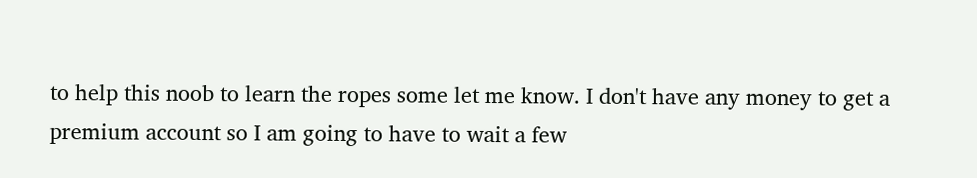to help this noob to learn the ropes some let me know. I don't have any money to get a premium account so I am going to have to wait a few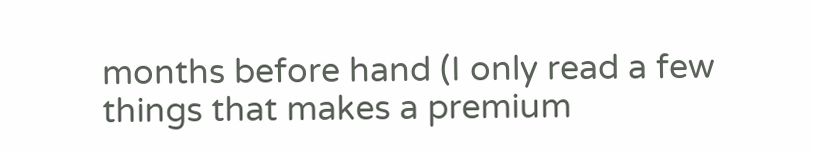months before hand (I only read a few things that makes a premium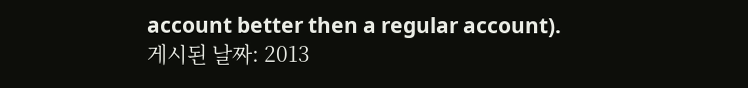account better then a regular account).
게시된 날짜: 2013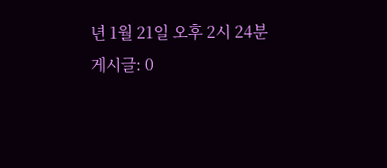년 1월 21일 오후 2시 24분
게시글: 0